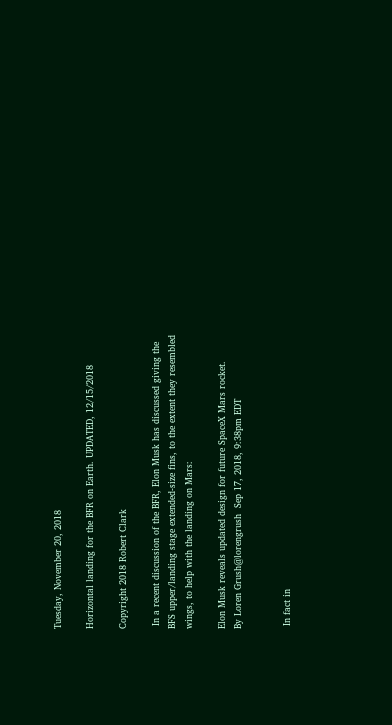Tuesday, November 20, 2018

Horizontal landing for the BFR on Earth. UPDATED, 12/15/2018

Copyright 2018 Robert Clark

 In a recent discussion of the BFR, Elon Musk has discussed giving the BFS upper/landing stage extended-size fins, to the extent they resembled wings, to help with the landing on Mars:

Elon Musk reveals updated design for future SpaceX Mars rocket.
By Loren Grush@lorengrush  Sep 17, 2018, 9:38pm EDT


 In fact in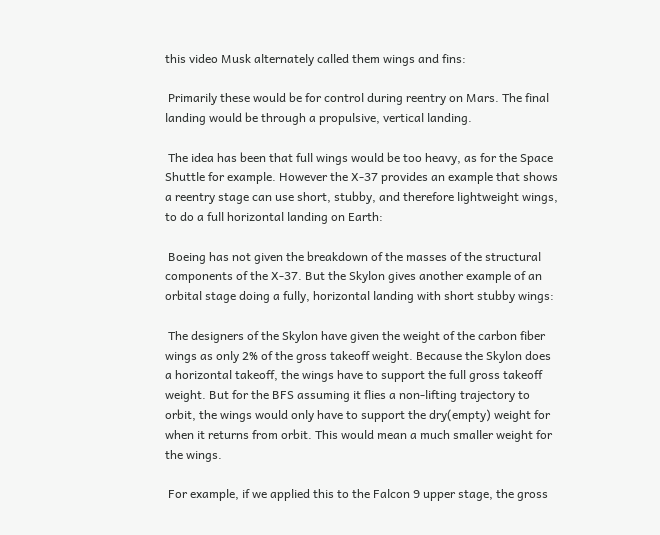this video Musk alternately called them wings and fins:

 Primarily these would be for control during reentry on Mars. The final landing would be through a propulsive, vertical landing.

 The idea has been that full wings would be too heavy, as for the Space Shuttle for example. However the X-37 provides an example that shows a reentry stage can use short, stubby, and therefore lightweight wings, to do a full horizontal landing on Earth:

 Boeing has not given the breakdown of the masses of the structural components of the X-37. But the Skylon gives another example of an orbital stage doing a fully, horizontal landing with short stubby wings:

 The designers of the Skylon have given the weight of the carbon fiber wings as only 2% of the gross takeoff weight. Because the Skylon does a horizontal takeoff, the wings have to support the full gross takeoff weight. But for the BFS assuming it flies a non-lifting trajectory to orbit, the wings would only have to support the dry(empty) weight for when it returns from orbit. This would mean a much smaller weight for the wings.

 For example, if we applied this to the Falcon 9 upper stage, the gross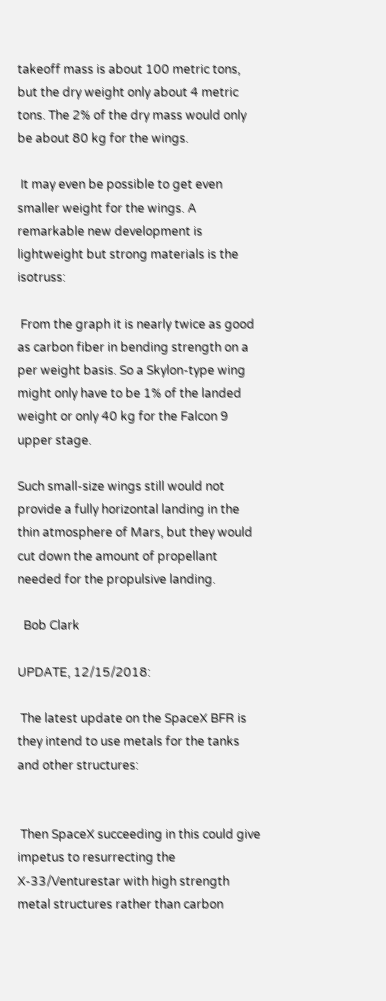takeoff mass is about 100 metric tons, but the dry weight only about 4 metric tons. The 2% of the dry mass would only be about 80 kg for the wings.

 It may even be possible to get even smaller weight for the wings. A remarkable new development is lightweight but strong materials is the isotruss:

 From the graph it is nearly twice as good as carbon fiber in bending strength on a per weight basis. So a Skylon-type wing might only have to be 1% of the landed weight or only 40 kg for the Falcon 9 upper stage.

Such small-size wings still would not provide a fully horizontal landing in the thin atmosphere of Mars, but they would cut down the amount of propellant needed for the propulsive landing.

  Bob Clark

UPDATE, 12/15/2018:

 The latest update on the SpaceX BFR is they intend to use metals for the tanks and other structures:


 Then SpaceX succeeding in this could give impetus to resurrecting the X-33/Venturestar with high strength metal structures rather than carbon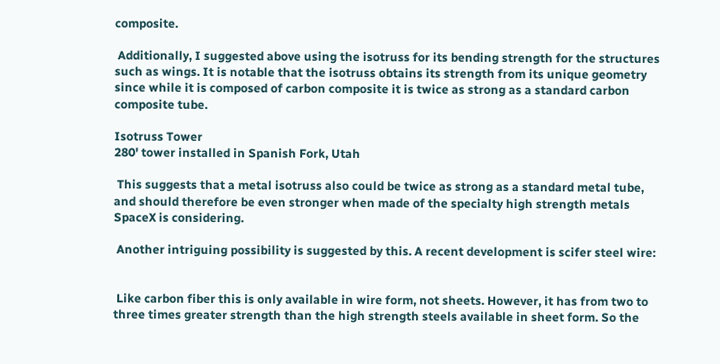composite.

 Additionally, I suggested above using the isotruss for its bending strength for the structures such as wings. It is notable that the isotruss obtains its strength from its unique geometry since while it is composed of carbon composite it is twice as strong as a standard carbon composite tube.

Isotruss Tower
280' tower installed in Spanish Fork, Utah

 This suggests that a metal isotruss also could be twice as strong as a standard metal tube, and should therefore be even stronger when made of the specialty high strength metals SpaceX is considering.

 Another intriguing possibility is suggested by this. A recent development is scifer steel wire:


 Like carbon fiber this is only available in wire form, not sheets. However, it has from two to three times greater strength than the high strength steels available in sheet form. So the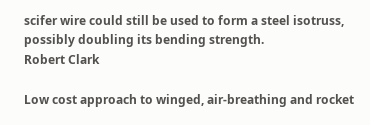scifer wire could still be used to form a steel isotruss, possibly doubling its bending strength.
Robert Clark

Low cost approach to winged, air-breathing and rocket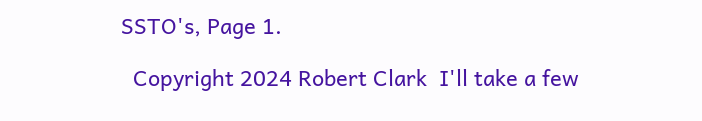SSTO's, Page 1.

  Copyright 2024 Robert Clark  I'll take a few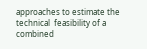approaches to estimate the  technical  feasibility of a combined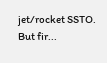jet/rocket SSTO. But fir...